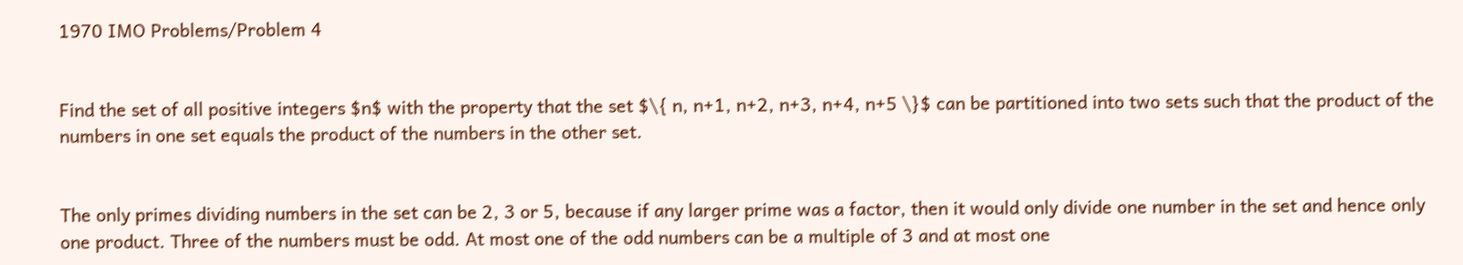1970 IMO Problems/Problem 4


Find the set of all positive integers $n$ with the property that the set $\{ n, n+1, n+2, n+3, n+4, n+5 \}$ can be partitioned into two sets such that the product of the numbers in one set equals the product of the numbers in the other set.


The only primes dividing numbers in the set can be 2, 3 or 5, because if any larger prime was a factor, then it would only divide one number in the set and hence only one product. Three of the numbers must be odd. At most one of the odd numbers can be a multiple of 3 and at most one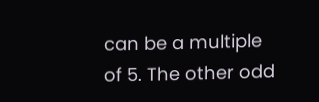can be a multiple of 5. The other odd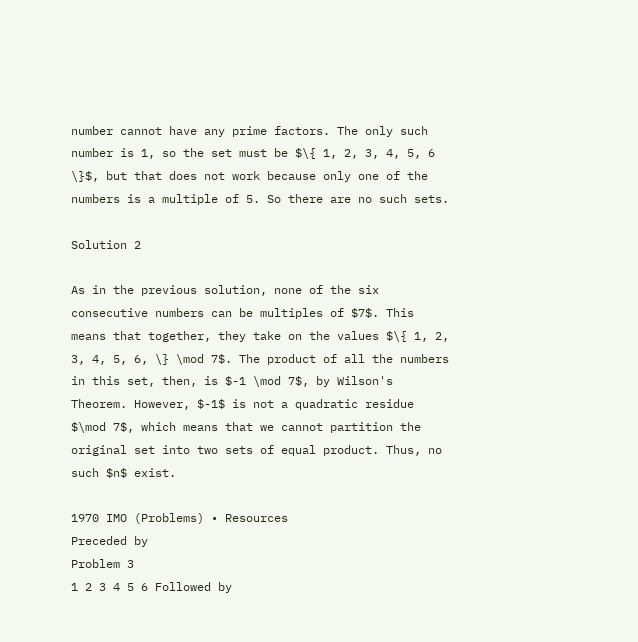number cannot have any prime factors. The only such number is 1, so the set must be $\{ 1, 2, 3, 4, 5, 6 \}$, but that does not work because only one of the numbers is a multiple of 5. So there are no such sets.

Solution 2

As in the previous solution, none of the six consecutive numbers can be multiples of $7$. This means that together, they take on the values $\{ 1, 2, 3, 4, 5, 6, \} \mod 7$. The product of all the numbers in this set, then, is $-1 \mod 7$, by Wilson's Theorem. However, $-1$ is not a quadratic residue $\mod 7$, which means that we cannot partition the original set into two sets of equal product. Thus, no such $n$ exist.

1970 IMO (Problems) • Resources
Preceded by
Problem 3
1 2 3 4 5 6 Followed by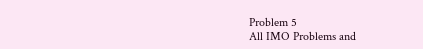Problem 5
All IMO Problems and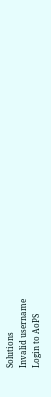Solutions
Invalid username
Login to AoPS